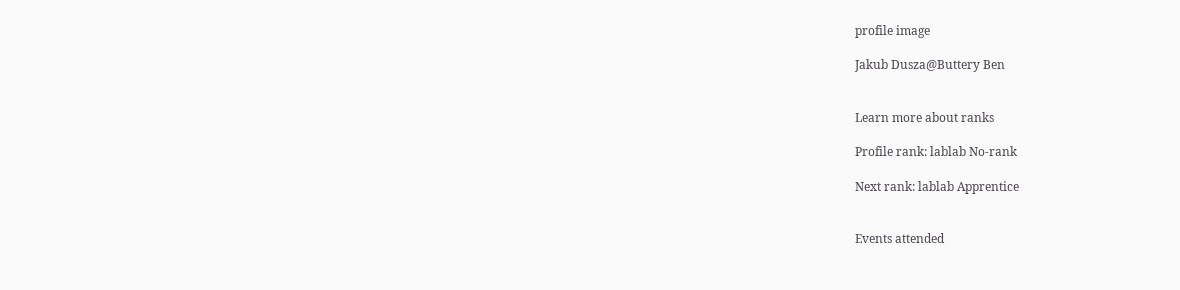profile image

Jakub Dusza@Buttery Ben


Learn more about ranks

Profile rank: lablab No-rank

Next rank: lablab Apprentice


Events attended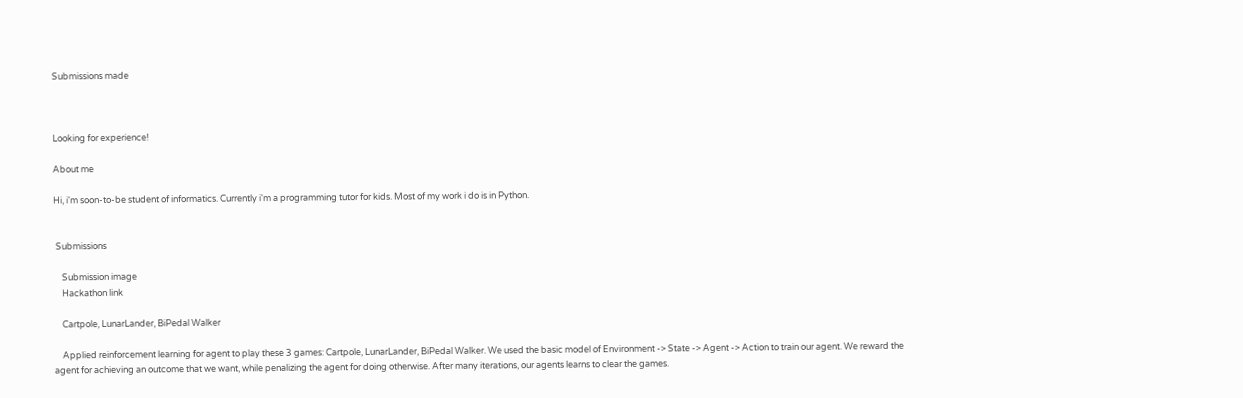Submissions made



Looking for experience!

About me

Hi, i'm soon-to-be student of informatics. Currently i'm a programming tutor for kids. Most of my work i do is in Python.


 Submissions

    Submission image
    Hackathon link

    Cartpole, LunarLander, BiPedal Walker

    Applied reinforcement learning for agent to play these 3 games: Cartpole, LunarLander, BiPedal Walker. We used the basic model of Environment -> State -> Agent -> Action to train our agent. We reward the agent for achieving an outcome that we want, while penalizing the agent for doing otherwise. After many iterations, our agents learns to clear the games.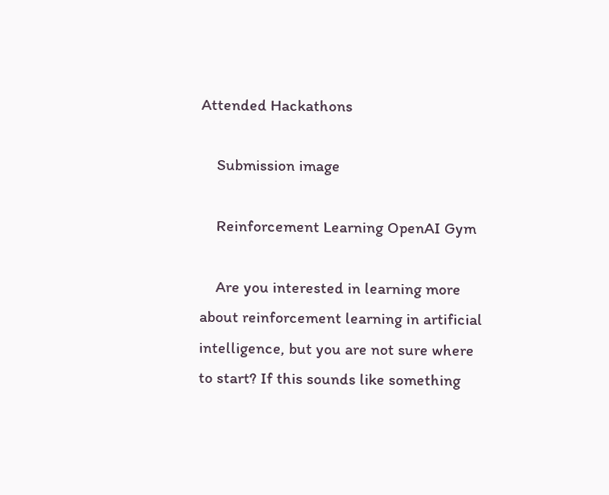Attended Hackathons

    Submission image

    Reinforcement Learning OpenAI Gym

    Are you interested in learning more about reinforcement learning in artificial intelligence, but you are not sure where to start? If this sounds like something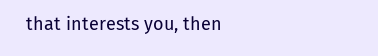that interests you, then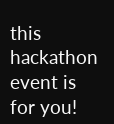this hackathon event is for you!